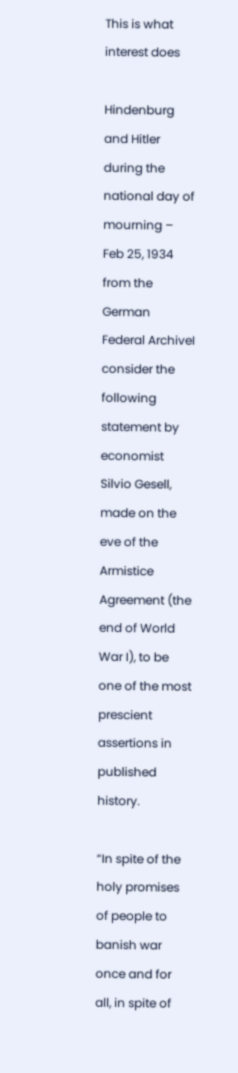This is what interest does

Hindenburg and Hitler during the national day of mourning – Feb 25, 1934 from the German Federal ArchiveI consider the following statement by economist Silvio Gesell, made on the eve of the Armistice Agreement (the end of World War I), to be one of the most prescient assertions in published history.

“In spite of the holy promises of people to banish war once and for all, in spite of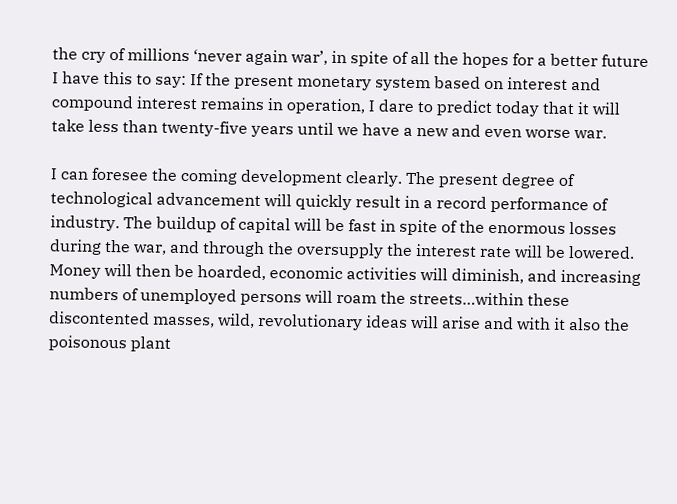the cry of millions ‘never again war’, in spite of all the hopes for a better future I have this to say: If the present monetary system based on interest and compound interest remains in operation, I dare to predict today that it will take less than twenty-five years until we have a new and even worse war.

I can foresee the coming development clearly. The present degree of technological advancement will quickly result in a record performance of industry. The buildup of capital will be fast in spite of the enormous losses during the war, and through the oversupply the interest rate will be lowered. Money will then be hoarded, economic activities will diminish, and increasing numbers of unemployed persons will roam the streets…within these discontented masses, wild, revolutionary ideas will arise and with it also the poisonous plant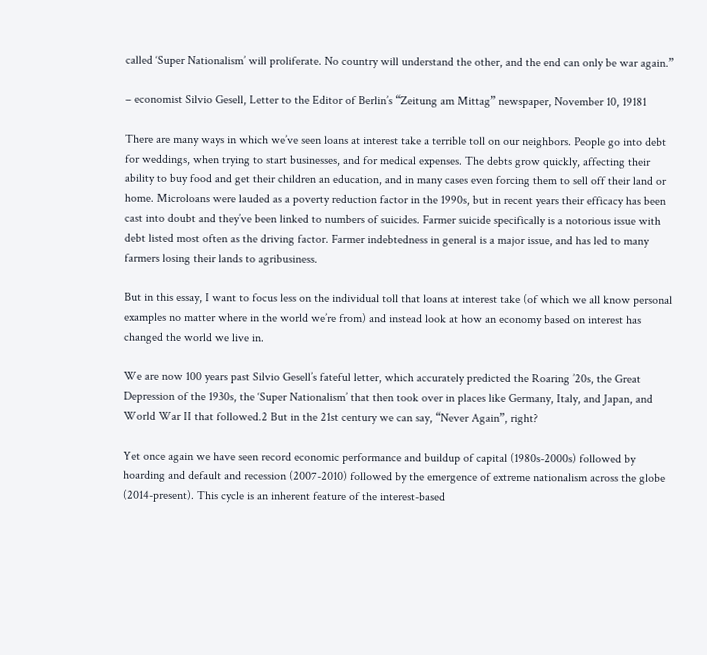called ‘Super Nationalism’ will proliferate. No country will understand the other, and the end can only be war again.”

– economist Silvio Gesell, Letter to the Editor of Berlin’s “Zeitung am Mittag” newspaper, November 10, 19181

There are many ways in which we’ve seen loans at interest take a terrible toll on our neighbors. People go into debt for weddings, when trying to start businesses, and for medical expenses. The debts grow quickly, affecting their ability to buy food and get their children an education, and in many cases even forcing them to sell off their land or home. Microloans were lauded as a poverty reduction factor in the 1990s, but in recent years their efficacy has been cast into doubt and they’ve been linked to numbers of suicides. Farmer suicide specifically is a notorious issue with debt listed most often as the driving factor. Farmer indebtedness in general is a major issue, and has led to many farmers losing their lands to agribusiness.

But in this essay, I want to focus less on the individual toll that loans at interest take (of which we all know personal examples no matter where in the world we’re from) and instead look at how an economy based on interest has changed the world we live in.

We are now 100 years past Silvio Gesell’s fateful letter, which accurately predicted the Roaring ’20s, the Great Depression of the 1930s, the ‘Super Nationalism’ that then took over in places like Germany, Italy, and Japan, and World War II that followed.2 But in the 21st century we can say, “Never Again”, right?

Yet once again we have seen record economic performance and buildup of capital (1980s-2000s) followed by hoarding and default and recession (2007-2010) followed by the emergence of extreme nationalism across the globe (2014-present). This cycle is an inherent feature of the interest-based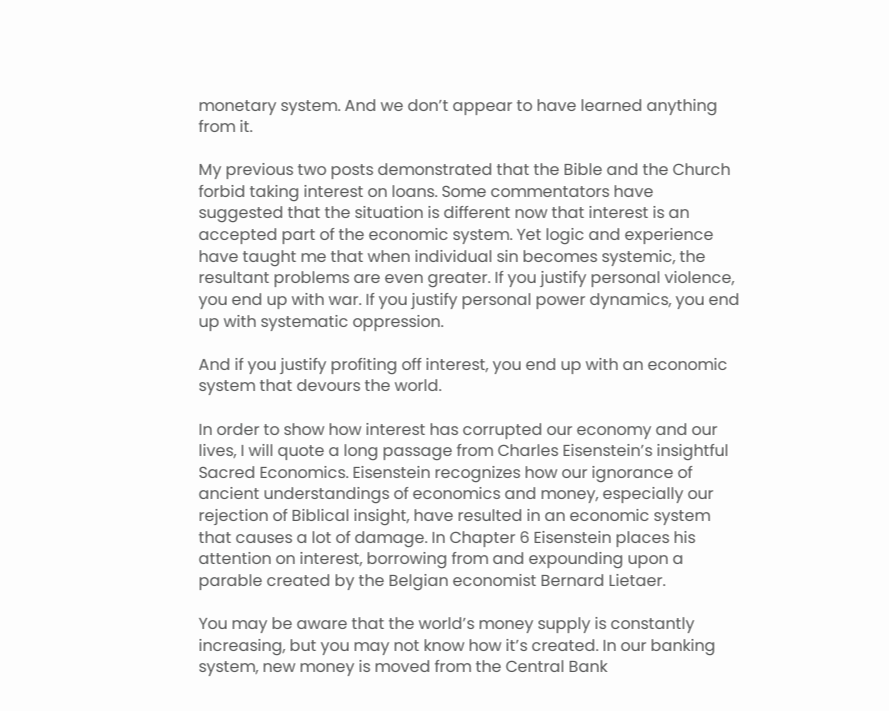monetary system. And we don’t appear to have learned anything from it.

My previous two posts demonstrated that the Bible and the Church forbid taking interest on loans. Some commentators have suggested that the situation is different now that interest is an accepted part of the economic system. Yet logic and experience have taught me that when individual sin becomes systemic, the resultant problems are even greater. If you justify personal violence, you end up with war. If you justify personal power dynamics, you end up with systematic oppression.

And if you justify profiting off interest, you end up with an economic system that devours the world.

In order to show how interest has corrupted our economy and our lives, I will quote a long passage from Charles Eisenstein’s insightful Sacred Economics. Eisenstein recognizes how our ignorance of ancient understandings of economics and money, especially our rejection of Biblical insight, have resulted in an economic system that causes a lot of damage. In Chapter 6 Eisenstein places his attention on interest, borrowing from and expounding upon a parable created by the Belgian economist Bernard Lietaer.

You may be aware that the world’s money supply is constantly increasing, but you may not know how it’s created. In our banking system, new money is moved from the Central Bank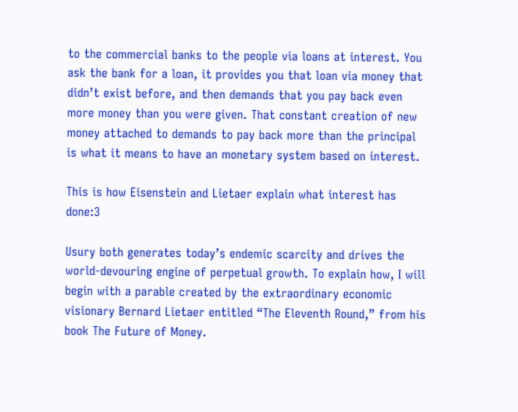to the commercial banks to the people via loans at interest. You ask the bank for a loan, it provides you that loan via money that didn’t exist before, and then demands that you pay back even more money than you were given. That constant creation of new money attached to demands to pay back more than the principal is what it means to have an monetary system based on interest.

This is how Eisenstein and Lietaer explain what interest has done:3

Usury both generates today’s endemic scarcity and drives the world-devouring engine of perpetual growth. To explain how, I will begin with a parable created by the extraordinary economic visionary Bernard Lietaer entitled “The Eleventh Round,” from his book The Future of Money.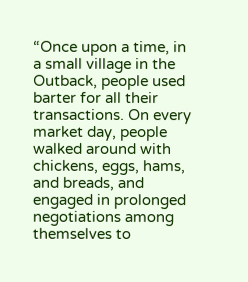“Once upon a time, in a small village in the Outback, people used barter for all their transactions. On every market day, people walked around with chickens, eggs, hams, and breads, and engaged in prolonged negotiations among themselves to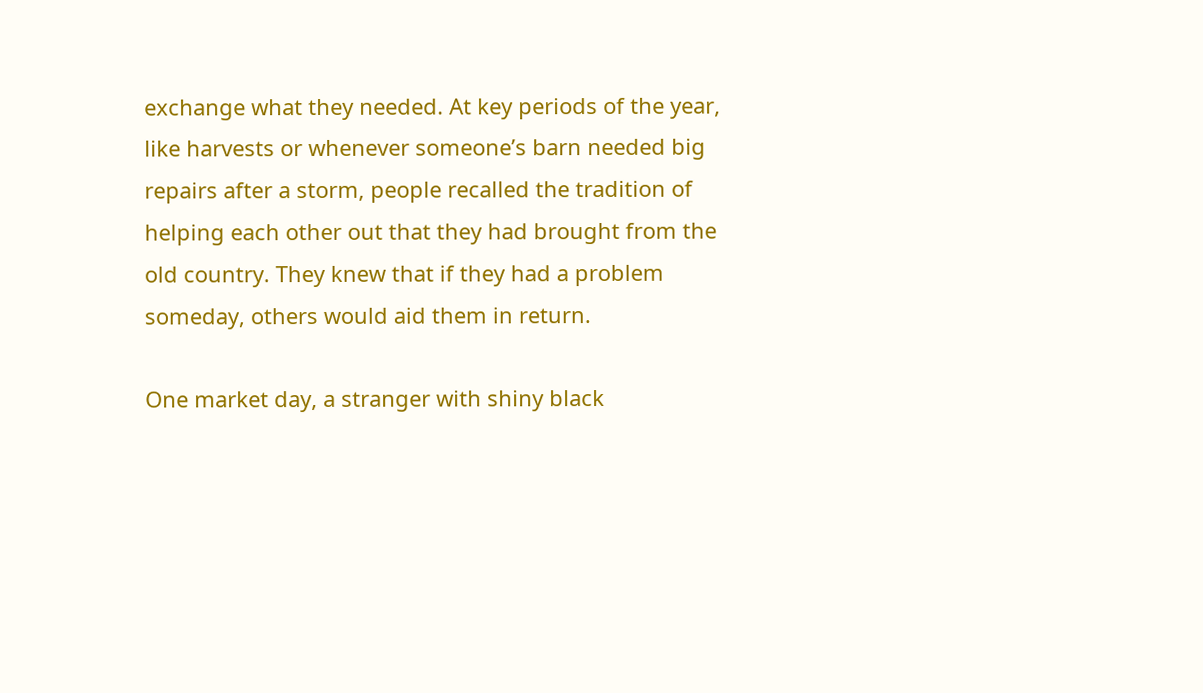exchange what they needed. At key periods of the year, like harvests or whenever someone’s barn needed big repairs after a storm, people recalled the tradition of helping each other out that they had brought from the old country. They knew that if they had a problem someday, others would aid them in return.

One market day, a stranger with shiny black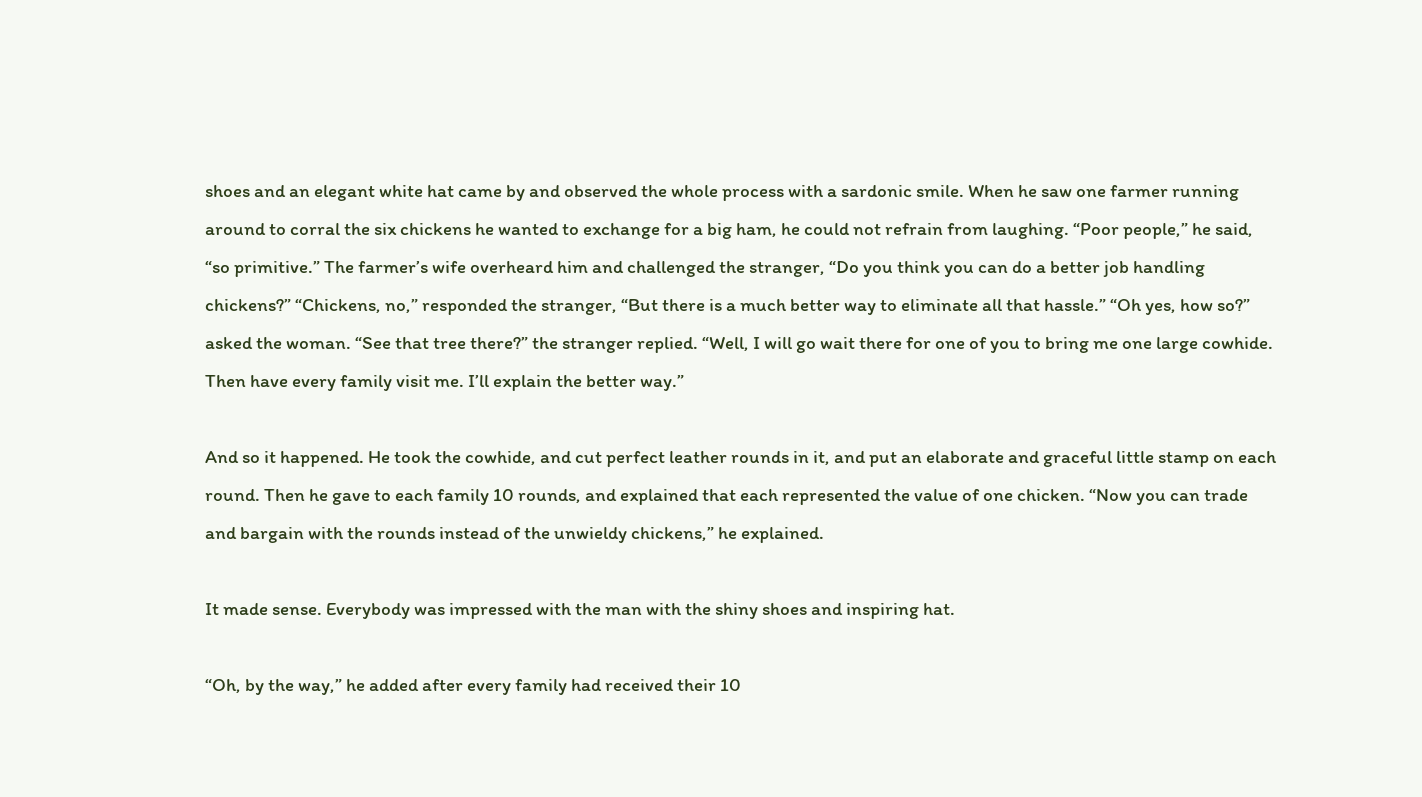shoes and an elegant white hat came by and observed the whole process with a sardonic smile. When he saw one farmer running around to corral the six chickens he wanted to exchange for a big ham, he could not refrain from laughing. “Poor people,” he said, “so primitive.” The farmer’s wife overheard him and challenged the stranger, “Do you think you can do a better job handling chickens?” “Chickens, no,” responded the stranger, “But there is a much better way to eliminate all that hassle.” “Oh yes, how so?” asked the woman. “See that tree there?” the stranger replied. “Well, I will go wait there for one of you to bring me one large cowhide. Then have every family visit me. I’ll explain the better way.”

And so it happened. He took the cowhide, and cut perfect leather rounds in it, and put an elaborate and graceful little stamp on each round. Then he gave to each family 10 rounds, and explained that each represented the value of one chicken. “Now you can trade and bargain with the rounds instead of the unwieldy chickens,” he explained.

It made sense. Everybody was impressed with the man with the shiny shoes and inspiring hat.

“Oh, by the way,” he added after every family had received their 10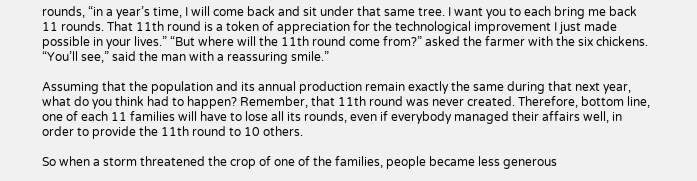rounds, “in a year’s time, I will come back and sit under that same tree. I want you to each bring me back 11 rounds. That 11th round is a token of appreciation for the technological improvement I just made possible in your lives.” “But where will the 11th round come from?” asked the farmer with the six chickens. “You’ll see,” said the man with a reassuring smile.”

Assuming that the population and its annual production remain exactly the same during that next year, what do you think had to happen? Remember, that 11th round was never created. Therefore, bottom line, one of each 11 families will have to lose all its rounds, even if everybody managed their affairs well, in order to provide the 11th round to 10 others.

So when a storm threatened the crop of one of the families, people became less generous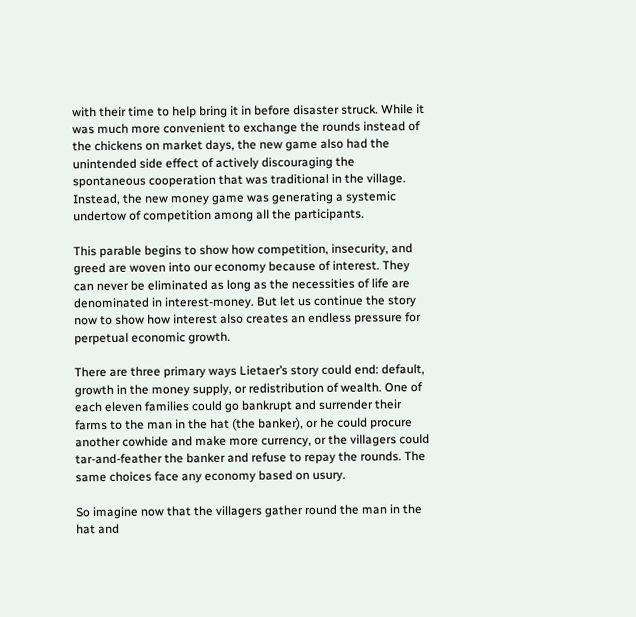with their time to help bring it in before disaster struck. While it was much more convenient to exchange the rounds instead of the chickens on market days, the new game also had the unintended side effect of actively discouraging the spontaneous cooperation that was traditional in the village. Instead, the new money game was generating a systemic undertow of competition among all the participants.

This parable begins to show how competition, insecurity, and greed are woven into our economy because of interest. They can never be eliminated as long as the necessities of life are denominated in interest-money. But let us continue the story now to show how interest also creates an endless pressure for perpetual economic growth.

There are three primary ways Lietaer’s story could end: default, growth in the money supply, or redistribution of wealth. One of each eleven families could go bankrupt and surrender their farms to the man in the hat (the banker), or he could procure another cowhide and make more currency, or the villagers could tar-and-feather the banker and refuse to repay the rounds. The same choices face any economy based on usury.

So imagine now that the villagers gather round the man in the hat and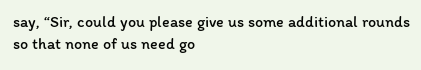say, “Sir, could you please give us some additional rounds so that none of us need go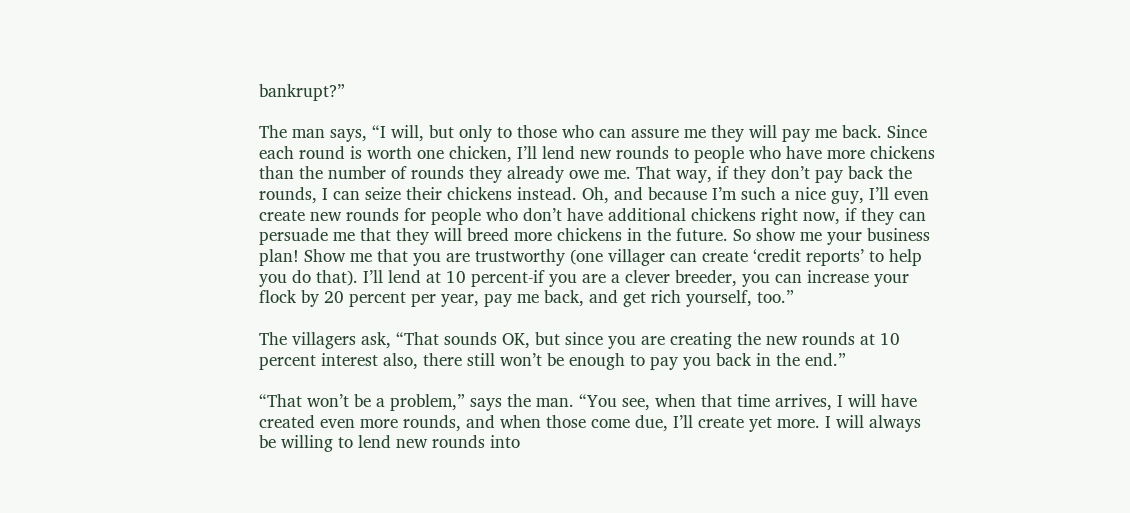bankrupt?”

The man says, “I will, but only to those who can assure me they will pay me back. Since each round is worth one chicken, I’ll lend new rounds to people who have more chickens than the number of rounds they already owe me. That way, if they don’t pay back the rounds, I can seize their chickens instead. Oh, and because I’m such a nice guy, I’ll even create new rounds for people who don’t have additional chickens right now, if they can persuade me that they will breed more chickens in the future. So show me your business plan! Show me that you are trustworthy (one villager can create ‘credit reports’ to help you do that). I’ll lend at 10 percent-if you are a clever breeder, you can increase your flock by 20 percent per year, pay me back, and get rich yourself, too.”

The villagers ask, “That sounds OK, but since you are creating the new rounds at 10 percent interest also, there still won’t be enough to pay you back in the end.”

“That won’t be a problem,” says the man. “You see, when that time arrives, I will have created even more rounds, and when those come due, I’ll create yet more. I will always be willing to lend new rounds into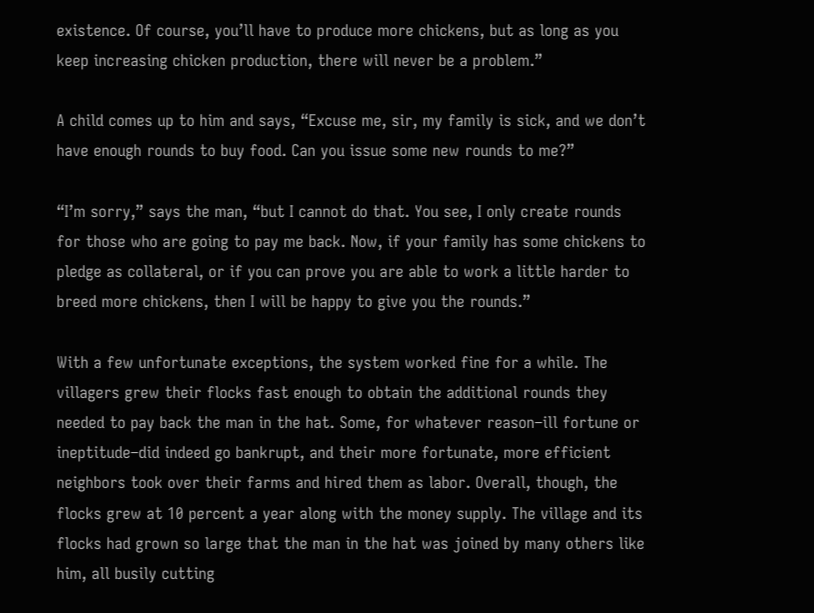existence. Of course, you’ll have to produce more chickens, but as long as you keep increasing chicken production, there will never be a problem.”

A child comes up to him and says, “Excuse me, sir, my family is sick, and we don’t have enough rounds to buy food. Can you issue some new rounds to me?”

“I’m sorry,” says the man, “but I cannot do that. You see, I only create rounds for those who are going to pay me back. Now, if your family has some chickens to pledge as collateral, or if you can prove you are able to work a little harder to breed more chickens, then I will be happy to give you the rounds.”

With a few unfortunate exceptions, the system worked fine for a while. The villagers grew their flocks fast enough to obtain the additional rounds they needed to pay back the man in the hat. Some, for whatever reason–ill fortune or ineptitude–did indeed go bankrupt, and their more fortunate, more efficient neighbors took over their farms and hired them as labor. Overall, though, the flocks grew at 10 percent a year along with the money supply. The village and its flocks had grown so large that the man in the hat was joined by many others like him, all busily cutting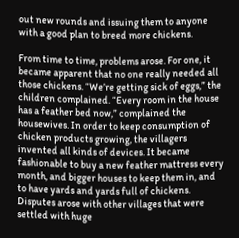out new rounds and issuing them to anyone with a good plan to breed more chickens.

From time to time, problems arose. For one, it became apparent that no one really needed all those chickens. “We’re getting sick of eggs,” the children complained. “Every room in the house has a feather bed now,” complained the housewives. In order to keep consumption of chicken products growing, the villagers invented all kinds of devices. It became fashionable to buy a new feather mattress every month, and bigger houses to keep them in, and to have yards and yards full of chickens. Disputes arose with other villages that were settled with huge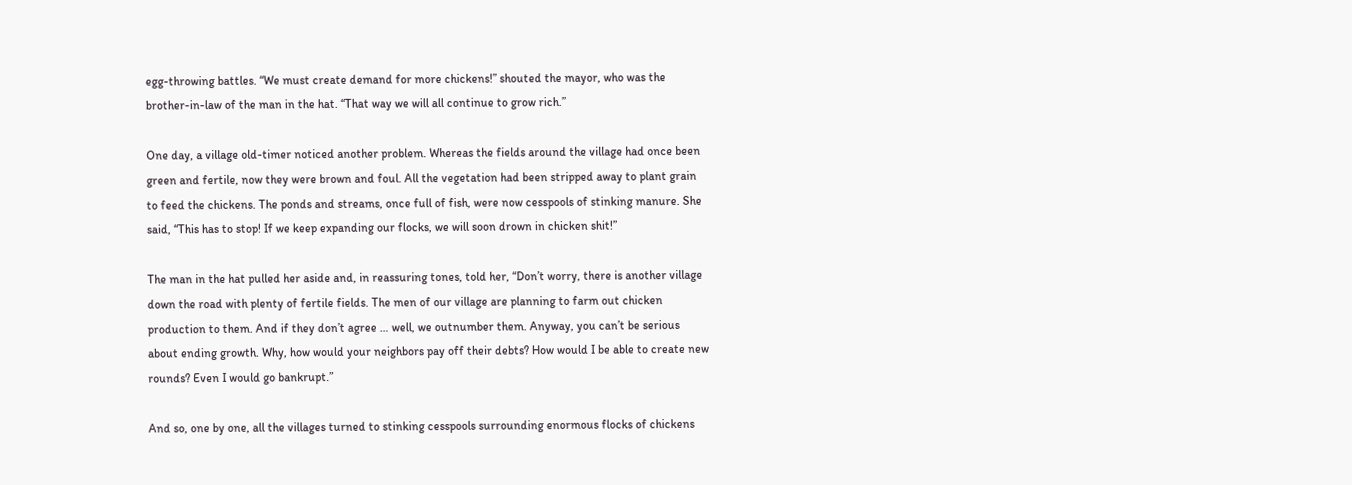egg-throwing battles. “We must create demand for more chickens!” shouted the mayor, who was the brother-in-law of the man in the hat. “That way we will all continue to grow rich.”

One day, a village old-timer noticed another problem. Whereas the fields around the village had once been green and fertile, now they were brown and foul. All the vegetation had been stripped away to plant grain to feed the chickens. The ponds and streams, once full of fish, were now cesspools of stinking manure. She said, “This has to stop! If we keep expanding our flocks, we will soon drown in chicken shit!”

The man in the hat pulled her aside and, in reassuring tones, told her, “Don’t worry, there is another village down the road with plenty of fertile fields. The men of our village are planning to farm out chicken production to them. And if they don’t agree … well, we outnumber them. Anyway, you can’t be serious about ending growth. Why, how would your neighbors pay off their debts? How would I be able to create new rounds? Even I would go bankrupt.”

And so, one by one, all the villages turned to stinking cesspools surrounding enormous flocks of chickens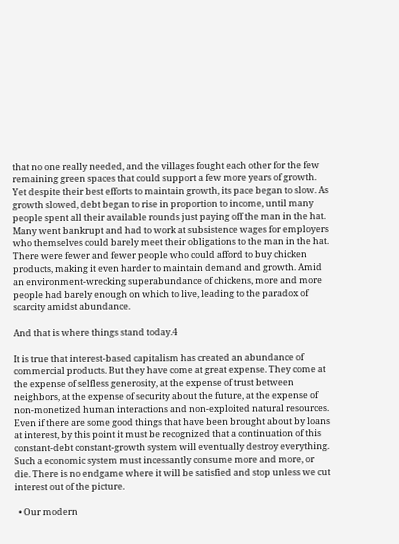that no one really needed, and the villages fought each other for the few remaining green spaces that could support a few more years of growth. Yet despite their best efforts to maintain growth, its pace began to slow. As growth slowed, debt began to rise in proportion to income, until many people spent all their available rounds just paying off the man in the hat. Many went bankrupt and had to work at subsistence wages for employers who themselves could barely meet their obligations to the man in the hat. There were fewer and fewer people who could afford to buy chicken products, making it even harder to maintain demand and growth. Amid an environment-wrecking superabundance of chickens, more and more people had barely enough on which to live, leading to the paradox of scarcity amidst abundance.

And that is where things stand today.4

It is true that interest-based capitalism has created an abundance of commercial products. But they have come at great expense. They come at the expense of selfless generosity, at the expense of trust between neighbors, at the expense of security about the future, at the expense of non-monetized human interactions and non-exploited natural resources. Even if there are some good things that have been brought about by loans at interest, by this point it must be recognized that a continuation of this constant-debt constant-growth system will eventually destroy everything. Such a economic system must incessantly consume more and more, or die. There is no endgame where it will be satisfied and stop unless we cut interest out of the picture.

  • Our modern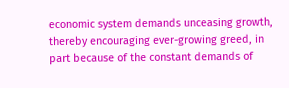economic system demands unceasing growth, thereby encouraging ever-growing greed, in part because of the constant demands of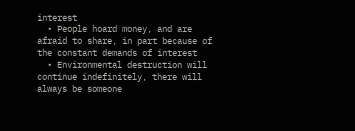interest
  • People hoard money, and are afraid to share, in part because of the constant demands of interest
  • Environmental destruction will continue indefinitely, there will always be someone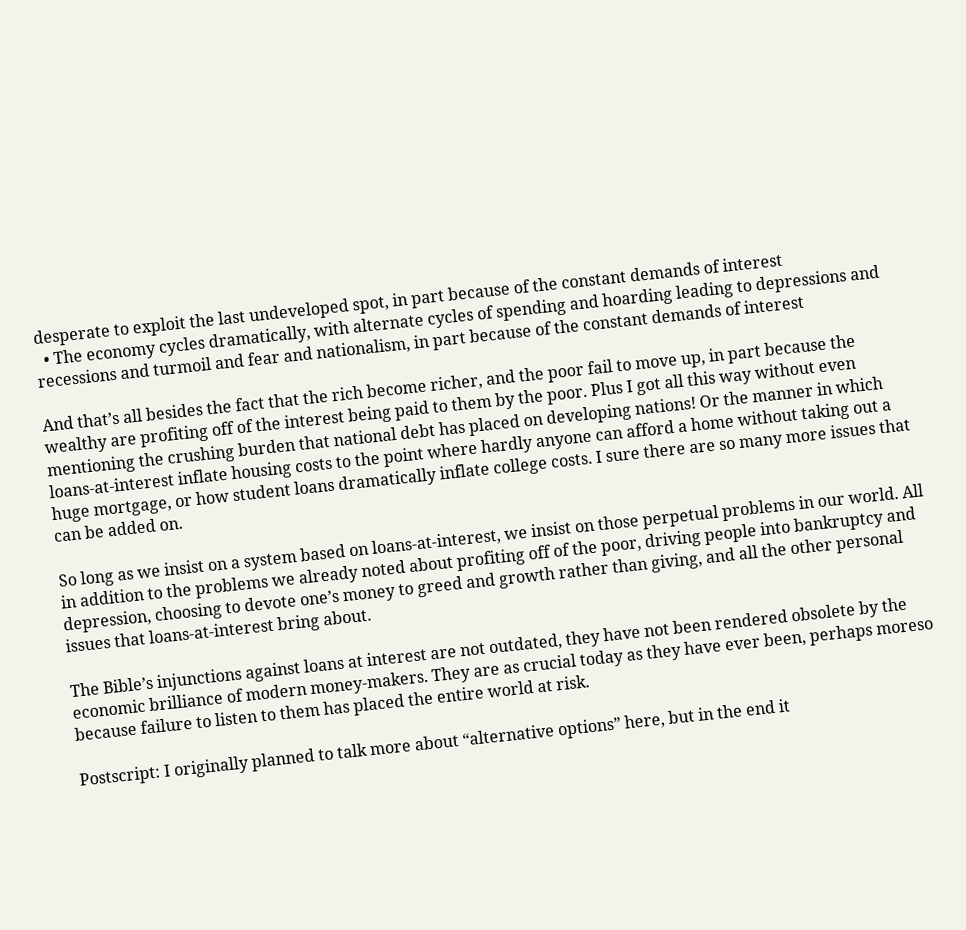desperate to exploit the last undeveloped spot, in part because of the constant demands of interest
  • The economy cycles dramatically, with alternate cycles of spending and hoarding leading to depressions and recessions and turmoil and fear and nationalism, in part because of the constant demands of interest

And that’s all besides the fact that the rich become richer, and the poor fail to move up, in part because the wealthy are profiting off of the interest being paid to them by the poor. Plus I got all this way without even mentioning the crushing burden that national debt has placed on developing nations! Or the manner in which loans-at-interest inflate housing costs to the point where hardly anyone can afford a home without taking out a huge mortgage, or how student loans dramatically inflate college costs. I sure there are so many more issues that can be added on.

So long as we insist on a system based on loans-at-interest, we insist on those perpetual problems in our world. All in addition to the problems we already noted about profiting off of the poor, driving people into bankruptcy and depression, choosing to devote one’s money to greed and growth rather than giving, and all the other personal issues that loans-at-interest bring about.

The Bible’s injunctions against loans at interest are not outdated, they have not been rendered obsolete by the economic brilliance of modern money-makers. They are as crucial today as they have ever been, perhaps moreso because failure to listen to them has placed the entire world at risk.

Postscript: I originally planned to talk more about “alternative options” here, but in the end it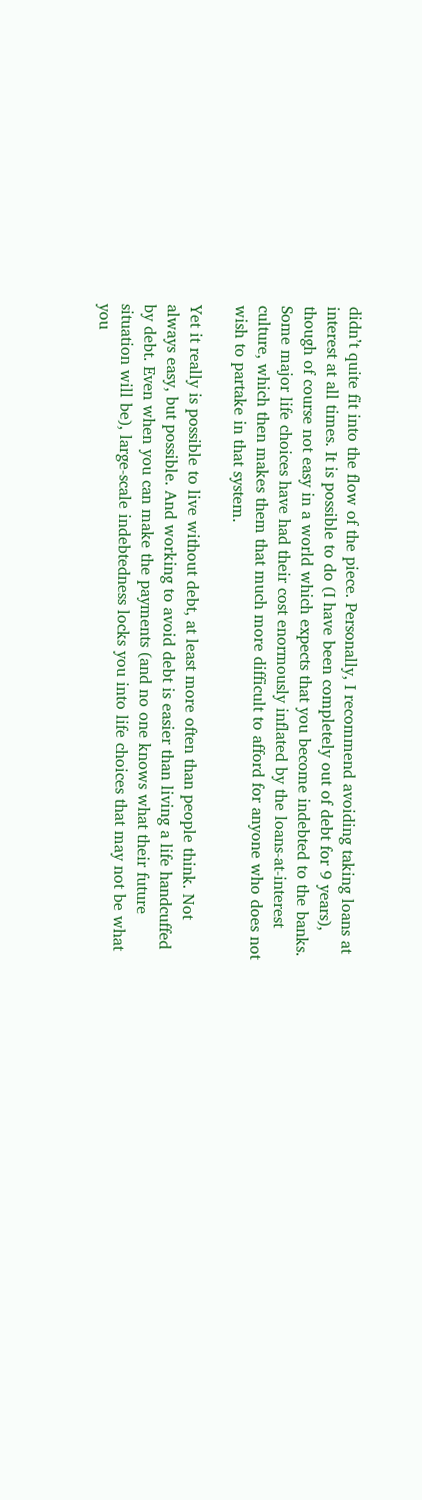didn’t quite fit into the flow of the piece. Personally, I recommend avoiding taking loans at interest at all times. It is possible to do (I have been completely out of debt for 9 years), though of course not easy in a world which expects that you become indebted to the banks. Some major life choices have had their cost enormously inflated by the loans-at-interest culture, which then makes them that much more difficult to afford for anyone who does not wish to partake in that system.

Yet it really is possible to live without debt, at least more often than people think. Not always easy, but possible. And working to avoid debt is easier than living a life handcuffed by debt. Even when you can make the payments (and no one knows what their future situation will be), large-scale indebtedness locks you into life choices that may not be what you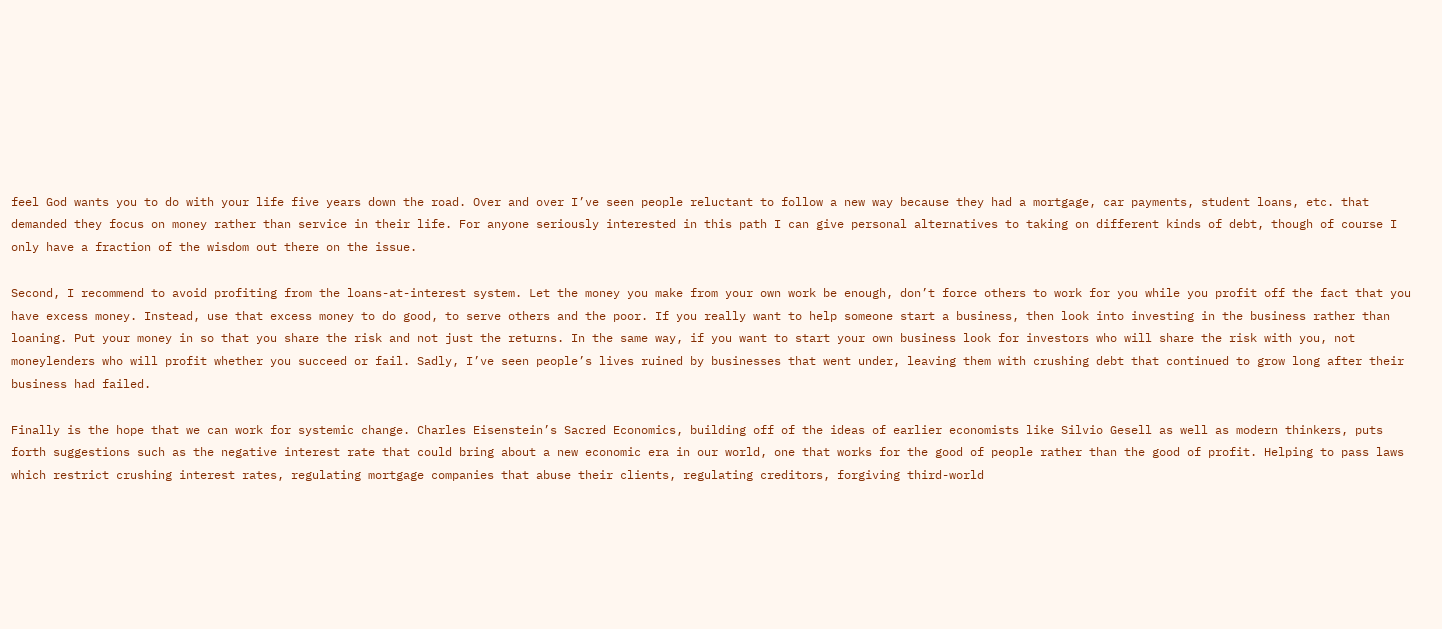feel God wants you to do with your life five years down the road. Over and over I’ve seen people reluctant to follow a new way because they had a mortgage, car payments, student loans, etc. that demanded they focus on money rather than service in their life. For anyone seriously interested in this path I can give personal alternatives to taking on different kinds of debt, though of course I only have a fraction of the wisdom out there on the issue.

Second, I recommend to avoid profiting from the loans-at-interest system. Let the money you make from your own work be enough, don’t force others to work for you while you profit off the fact that you have excess money. Instead, use that excess money to do good, to serve others and the poor. If you really want to help someone start a business, then look into investing in the business rather than loaning. Put your money in so that you share the risk and not just the returns. In the same way, if you want to start your own business look for investors who will share the risk with you, not moneylenders who will profit whether you succeed or fail. Sadly, I’ve seen people’s lives ruined by businesses that went under, leaving them with crushing debt that continued to grow long after their business had failed.

Finally is the hope that we can work for systemic change. Charles Eisenstein’s Sacred Economics, building off of the ideas of earlier economists like Silvio Gesell as well as modern thinkers, puts forth suggestions such as the negative interest rate that could bring about a new economic era in our world, one that works for the good of people rather than the good of profit. Helping to pass laws which restrict crushing interest rates, regulating mortgage companies that abuse their clients, regulating creditors, forgiving third-world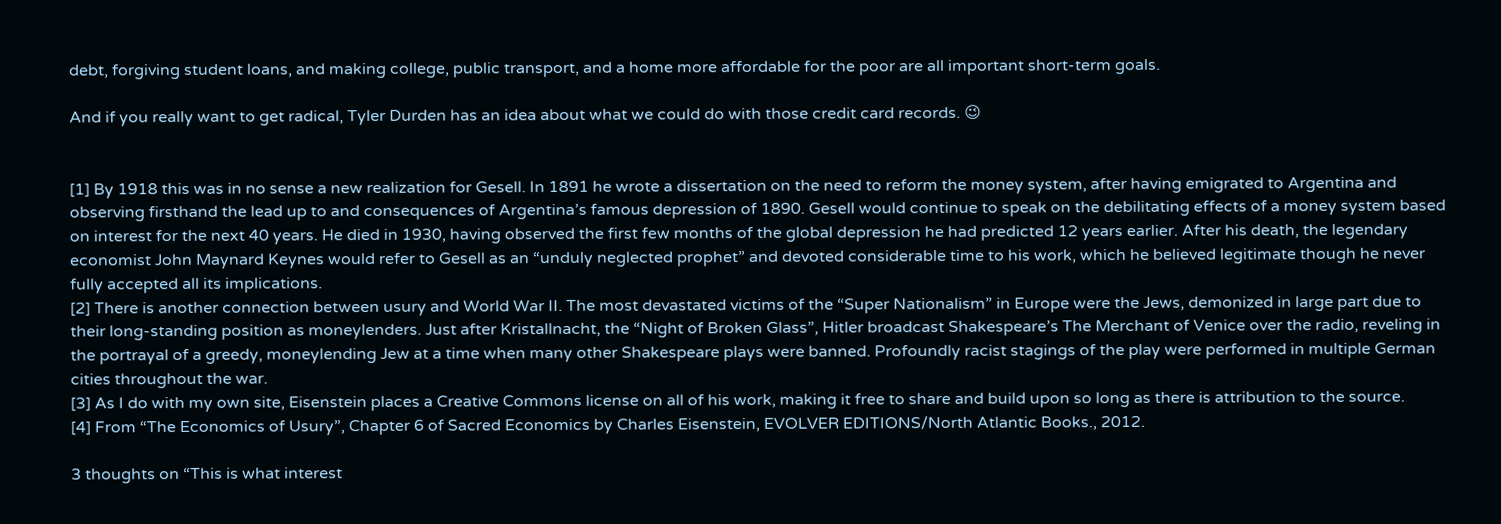debt, forgiving student loans, and making college, public transport, and a home more affordable for the poor are all important short-term goals.

And if you really want to get radical, Tyler Durden has an idea about what we could do with those credit card records. 😉


[1] By 1918 this was in no sense a new realization for Gesell. In 1891 he wrote a dissertation on the need to reform the money system, after having emigrated to Argentina and observing firsthand the lead up to and consequences of Argentina’s famous depression of 1890. Gesell would continue to speak on the debilitating effects of a money system based on interest for the next 40 years. He died in 1930, having observed the first few months of the global depression he had predicted 12 years earlier. After his death, the legendary economist John Maynard Keynes would refer to Gesell as an “unduly neglected prophet” and devoted considerable time to his work, which he believed legitimate though he never fully accepted all its implications.
[2] There is another connection between usury and World War II. The most devastated victims of the “Super Nationalism” in Europe were the Jews, demonized in large part due to their long-standing position as moneylenders. Just after Kristallnacht, the “Night of Broken Glass”, Hitler broadcast Shakespeare’s The Merchant of Venice over the radio, reveling in the portrayal of a greedy, moneylending Jew at a time when many other Shakespeare plays were banned. Profoundly racist stagings of the play were performed in multiple German cities throughout the war.
[3] As I do with my own site, Eisenstein places a Creative Commons license on all of his work, making it free to share and build upon so long as there is attribution to the source.
[4] From “The Economics of Usury”, Chapter 6 of Sacred Economics by Charles Eisenstein, EVOLVER EDITIONS/North Atlantic Books., 2012.

3 thoughts on “This is what interest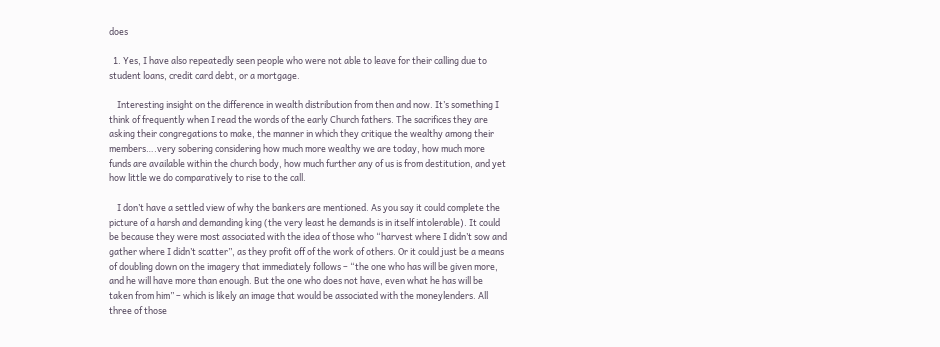does

  1. Yes, I have also repeatedly seen people who were not able to leave for their calling due to student loans, credit card debt, or a mortgage.

    Interesting insight on the difference in wealth distribution from then and now. It’s something I think of frequently when I read the words of the early Church fathers. The sacrifices they are asking their congregations to make, the manner in which they critique the wealthy among their members….very sobering considering how much more wealthy we are today, how much more funds are available within the church body, how much further any of us is from destitution, and yet how little we do comparatively to rise to the call.

    I don’t have a settled view of why the bankers are mentioned. As you say it could complete the picture of a harsh and demanding king (the very least he demands is in itself intolerable). It could be because they were most associated with the idea of those who “harvest where I didn’t sow and gather where I didn’t scatter”, as they profit off of the work of others. Or it could just be a means of doubling down on the imagery that immediately follows – “the one who has will be given more, and he will have more than enough. But the one who does not have, even what he has will be taken from him” – which is likely an image that would be associated with the moneylenders. All three of those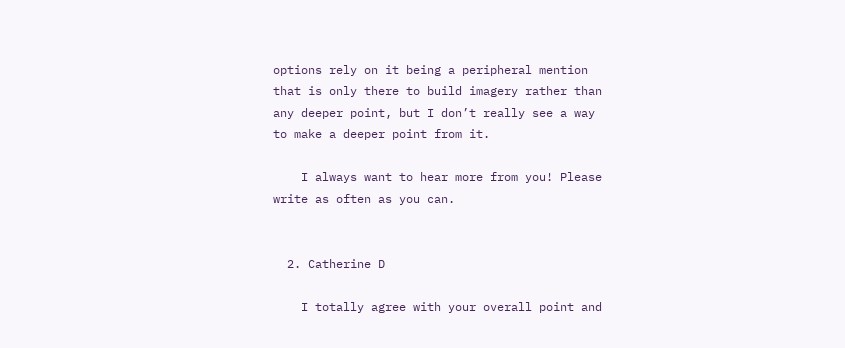options rely on it being a peripheral mention that is only there to build imagery rather than any deeper point, but I don’t really see a way to make a deeper point from it.

    I always want to hear more from you! Please write as often as you can.


  2. Catherine D

    I totally agree with your overall point and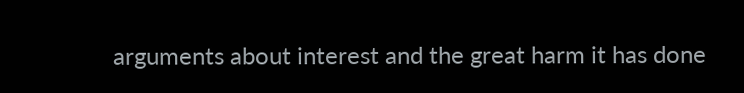arguments about interest and the great harm it has done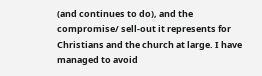(and continues to do), and the compromise/ sell-out it represents for Christians and the church at large. I have managed to avoid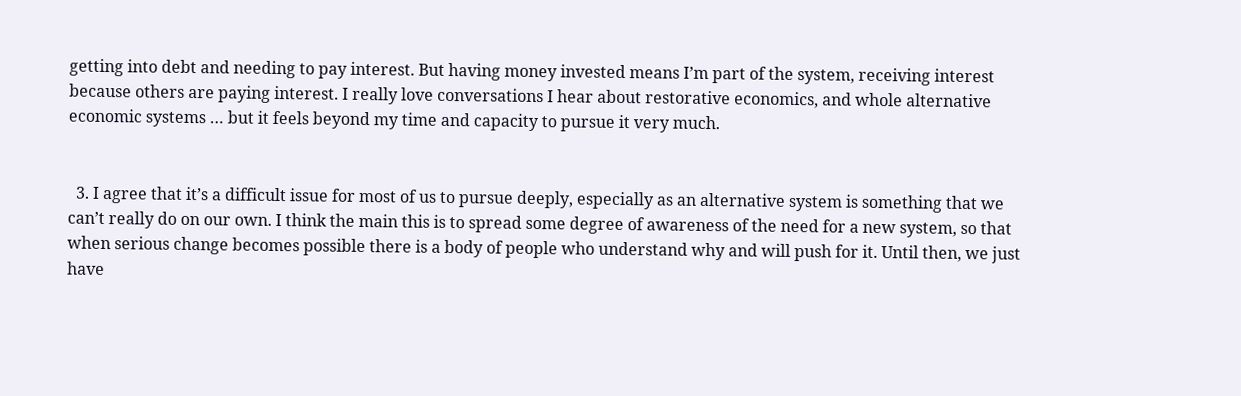getting into debt and needing to pay interest. But having money invested means I’m part of the system, receiving interest because others are paying interest. I really love conversations I hear about restorative economics, and whole alternative economic systems … but it feels beyond my time and capacity to pursue it very much.


  3. I agree that it’s a difficult issue for most of us to pursue deeply, especially as an alternative system is something that we can’t really do on our own. I think the main this is to spread some degree of awareness of the need for a new system, so that when serious change becomes possible there is a body of people who understand why and will push for it. Until then, we just have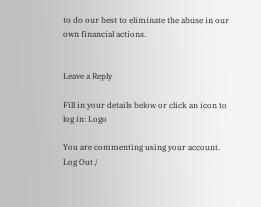to do our best to eliminate the abuse in our own financial actions.


Leave a Reply

Fill in your details below or click an icon to log in: Logo

You are commenting using your account. Log Out /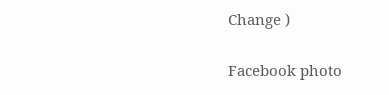Change )

Facebook photo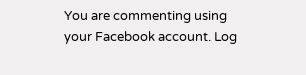You are commenting using your Facebook account. Log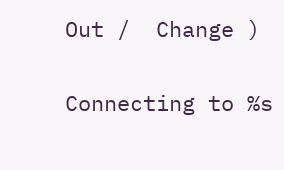Out /  Change )

Connecting to %s